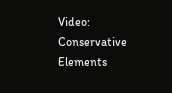Video: Conservative Elements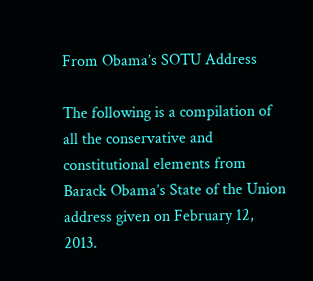From Obama’s SOTU Address

The following is a compilation of all the conservative and constitutional elements from Barack Obama’s State of the Union address given on February 12, 2013.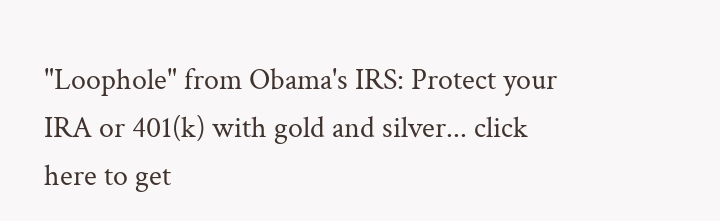"Loophole" from Obama's IRS: Protect your IRA or 401(k) with gold and silver... click here to get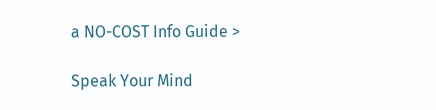a NO-COST Info Guide >

Speak Your Mind